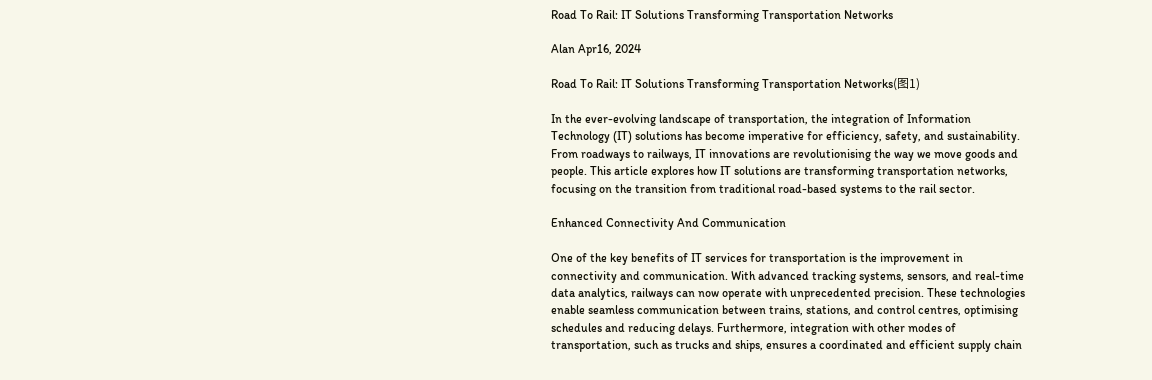Road To Rail: IT Solutions Transforming Transportation Networks

Alan Apr16, 2024

Road To Rail: IT Solutions Transforming Transportation Networks(图1)

In the ever-evolving landscape of transportation, the integration of Information Technology (IT) solutions has become imperative for efficiency, safety, and sustainability. From roadways to railways, IT innovations are revolutionising the way we move goods and people. This article explores how IT solutions are transforming transportation networks, focusing on the transition from traditional road-based systems to the rail sector.

Enhanced Connectivity And Communication

One of the key benefits of IT services for transportation is the improvement in connectivity and communication. With advanced tracking systems, sensors, and real-time data analytics, railways can now operate with unprecedented precision. These technologies enable seamless communication between trains, stations, and control centres, optimising schedules and reducing delays. Furthermore, integration with other modes of transportation, such as trucks and ships, ensures a coordinated and efficient supply chain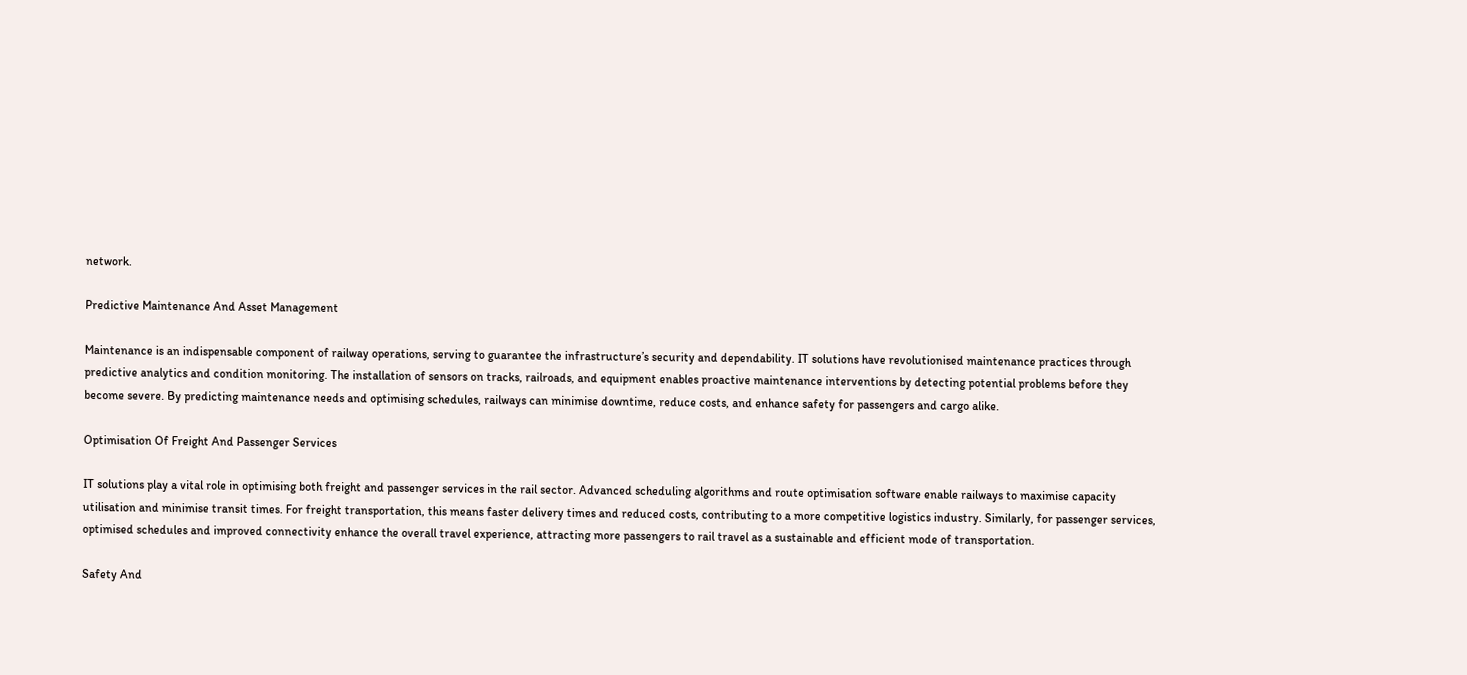network.

Predictive Maintenance And Asset Management

Maintenance is an indispensable component of railway operations, serving to guarantee the infrastructure’s security and dependability. IT solutions have revolutionised maintenance practices through predictive analytics and condition monitoring. The installation of sensors on tracks, railroads, and equipment enables proactive maintenance interventions by detecting potential problems before they become severe. By predicting maintenance needs and optimising schedules, railways can minimise downtime, reduce costs, and enhance safety for passengers and cargo alike.

Optimisation Of Freight And Passenger Services

IT solutions play a vital role in optimising both freight and passenger services in the rail sector. Advanced scheduling algorithms and route optimisation software enable railways to maximise capacity utilisation and minimise transit times. For freight transportation, this means faster delivery times and reduced costs, contributing to a more competitive logistics industry. Similarly, for passenger services, optimised schedules and improved connectivity enhance the overall travel experience, attracting more passengers to rail travel as a sustainable and efficient mode of transportation.

Safety And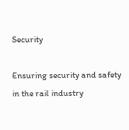Security

Ensuring security and safety in the rail industry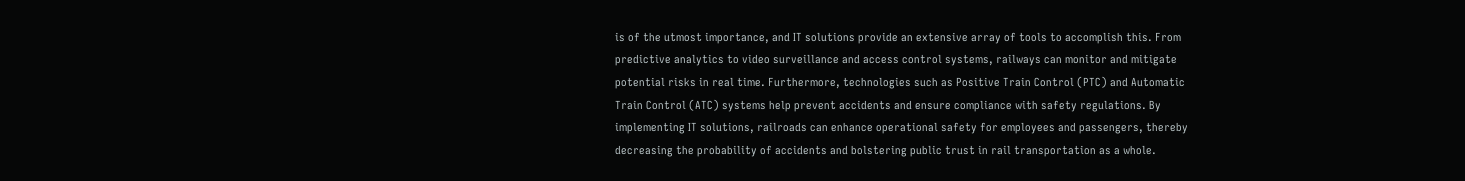is of the utmost importance, and IT solutions provide an extensive array of tools to accomplish this. From predictive analytics to video surveillance and access control systems, railways can monitor and mitigate potential risks in real time. Furthermore, technologies such as Positive Train Control (PTC) and Automatic Train Control (ATC) systems help prevent accidents and ensure compliance with safety regulations. By implementing IT solutions, railroads can enhance operational safety for employees and passengers, thereby decreasing the probability of accidents and bolstering public trust in rail transportation as a whole.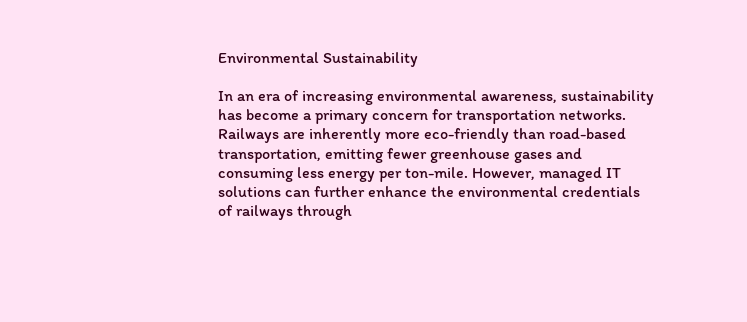Environmental Sustainability

In an era of increasing environmental awareness, sustainability has become a primary concern for transportation networks. Railways are inherently more eco-friendly than road-based transportation, emitting fewer greenhouse gases and consuming less energy per ton-mile. However, managed IT solutions can further enhance the environmental credentials of railways through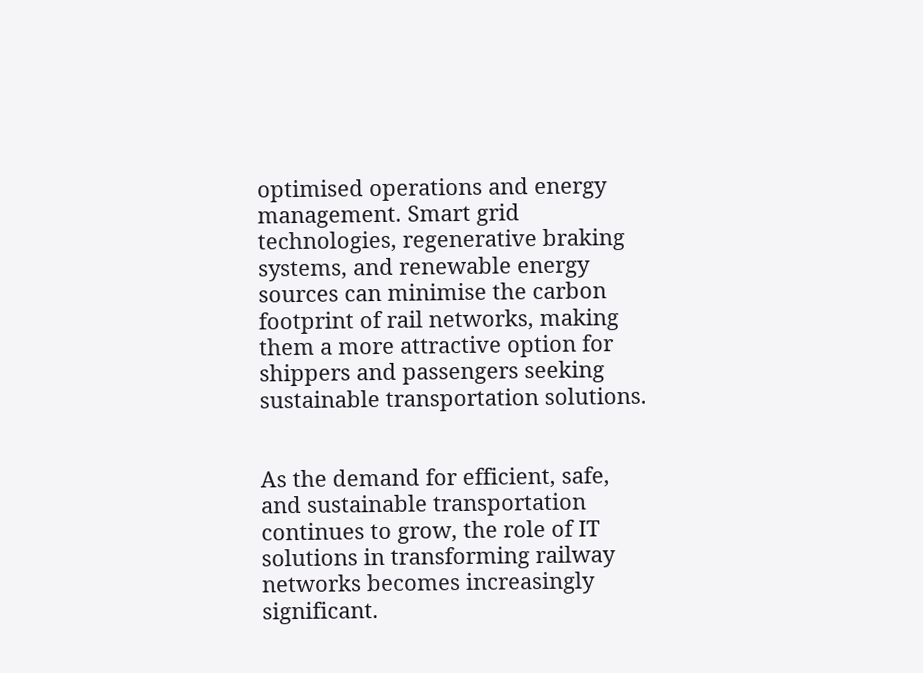optimised operations and energy management. Smart grid technologies, regenerative braking systems, and renewable energy sources can minimise the carbon footprint of rail networks, making them a more attractive option for shippers and passengers seeking sustainable transportation solutions.


As the demand for efficient, safe, and sustainable transportation continues to grow, the role of IT solutions in transforming railway networks becomes increasingly significant.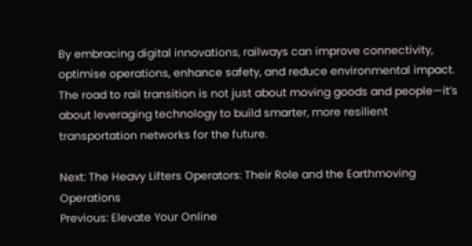By embracing digital innovations, railways can improve connectivity, optimise operations, enhance safety, and reduce environmental impact. The road to rail transition is not just about moving goods and people—it’s about leveraging technology to build smarter, more resilient transportation networks for the future.

Next: The Heavy Lifters Operators: Their Role and the Earthmoving Operations
Previous: Elevate Your Online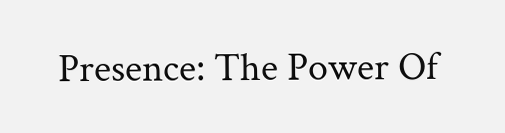Presence: The Power Of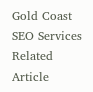Gold Coast SEO Services
Related Article